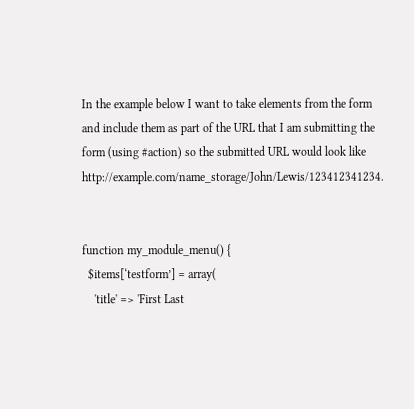In the example below I want to take elements from the form and include them as part of the URL that I am submitting the form (using #action) so the submitted URL would look like http://example.com/name_storage/John/Lewis/123412341234.


function my_module_menu() {
  $items[‘testform’] = array(
    'title' => 'First Last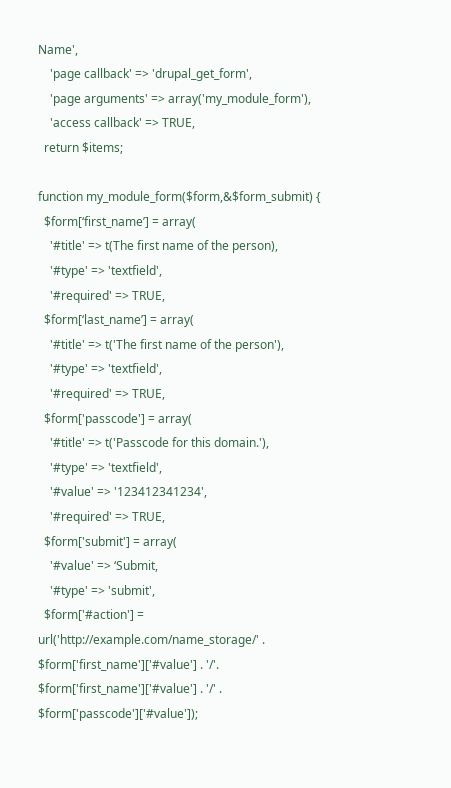Name',
    'page callback' => 'drupal_get_form',
    'page arguments' => array('my_module_form'),
    'access callback' => TRUE,
  return $items;

function my_module_form($form,&$form_submit) {
  $form[‘first_name’] = array(
    '#title' => t(The first name of the person),
    '#type' => 'textfield',
    '#required' => TRUE,
  $form[‘last_name’] = array(
    '#title' => t('The first name of the person'),
    '#type' => 'textfield',
    '#required' => TRUE,
  $form['passcode'] = array(
    '#title' => t('Passcode for this domain.'),
    '#type' => 'textfield',
    '#value' => '123412341234',
    '#required' => TRUE,
  $form['submit'] = array(
    '#value' => ‘Submit,
    '#type' => 'submit',
  $form['#action'] = url('http://example.com/name_storage/' . $form['first_name']['#value'] . '/'. $form['first_name']['#value'] . '/' . $form['passcode']['#value']);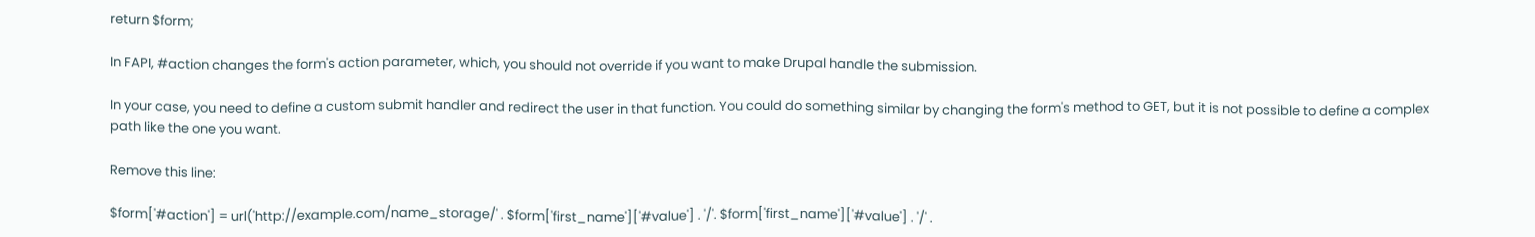return $form;

In FAPI, #action changes the form's action parameter, which, you should not override if you want to make Drupal handle the submission.

In your case, you need to define a custom submit handler and redirect the user in that function. You could do something similar by changing the form's method to GET, but it is not possible to define a complex path like the one you want.

Remove this line:

$form['#action'] = url('http://example.com/name_storage/' . $form['first_name']['#value'] . '/'. $form['first_name']['#value'] . '/' .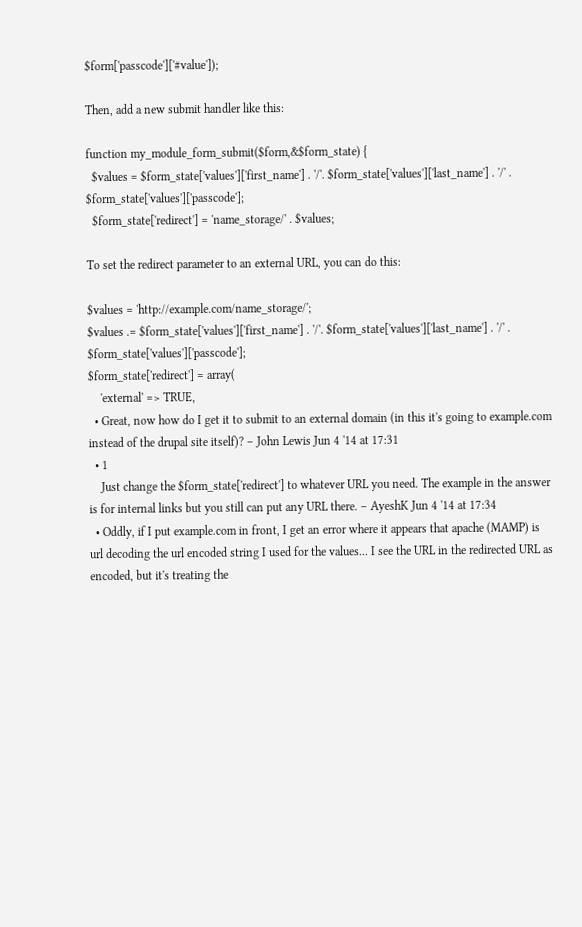$form['passcode']['#value']);

Then, add a new submit handler like this:

function my_module_form_submit($form,&$form_state) {
  $values = $form_state['values']['first_name'] . '/'. $form_state['values']['last_name'] . '/' . $form_state['values']['passcode'];
  $form_state['redirect'] = 'name_storage/' . $values;

To set the redirect parameter to an external URL, you can do this:

$values = 'http://example.com/name_storage/';
$values .= $form_state['values']['first_name'] . '/'. $form_state['values']['last_name'] . '/' . $form_state['values']['passcode'];
$form_state['redirect'] = array(
    'external' => TRUE,
  • Great, now how do I get it to submit to an external domain (in this it's going to example.com instead of the drupal site itself)? – John Lewis Jun 4 '14 at 17:31
  • 1
    Just change the $form_state['redirect'] to whatever URL you need. The example in the answer is for internal links but you still can put any URL there. – AyeshK Jun 4 '14 at 17:34
  • Oddly, if I put example.com in front, I get an error where it appears that apache (MAMP) is url decoding the url encoded string I used for the values... I see the URL in the redirected URL as encoded, but it's treating the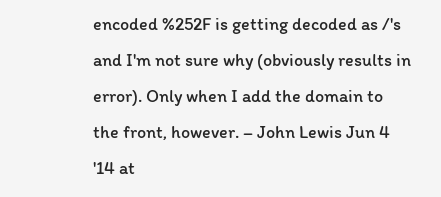encoded %252F is getting decoded as /'s and I'm not sure why (obviously results in error). Only when I add the domain to the front, however. – John Lewis Jun 4 '14 at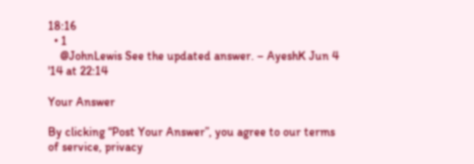18:16
  • 1
    @JohnLewis See the updated answer. – AyeshK Jun 4 '14 at 22:14

Your Answer

By clicking “Post Your Answer”, you agree to our terms of service, privacy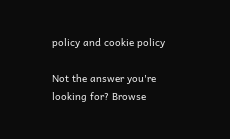policy and cookie policy

Not the answer you're looking for? Browse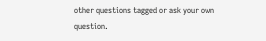other questions tagged or ask your own question.